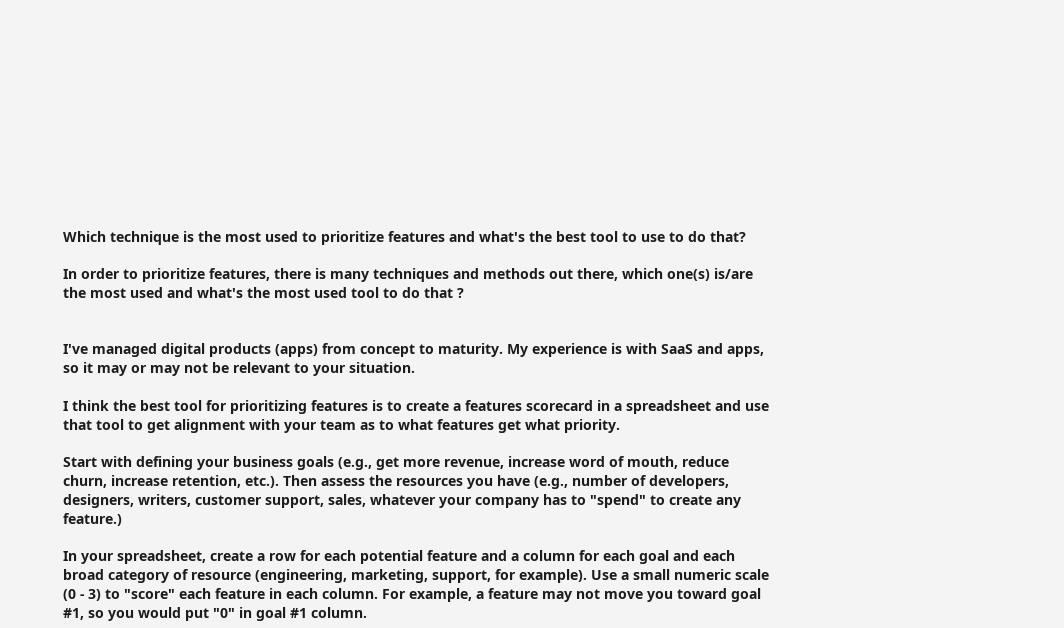Which technique is the most used to prioritize features and what's the best tool to use to do that?

In order to prioritize features, there is many techniques and methods out there, which one(s) is/are the most used and what's the most used tool to do that ?


I've managed digital products (apps) from concept to maturity. My experience is with SaaS and apps, so it may or may not be relevant to your situation.

I think the best tool for prioritizing features is to create a features scorecard in a spreadsheet and use that tool to get alignment with your team as to what features get what priority.

Start with defining your business goals (e.g., get more revenue, increase word of mouth, reduce churn, increase retention, etc.). Then assess the resources you have (e.g., number of developers, designers, writers, customer support, sales, whatever your company has to "spend" to create any feature.)

In your spreadsheet, create a row for each potential feature and a column for each goal and each broad category of resource (engineering, marketing, support, for example). Use a small numeric scale (0 - 3) to "score" each feature in each column. For example, a feature may not move you toward goal #1, so you would put "0" in goal #1 column.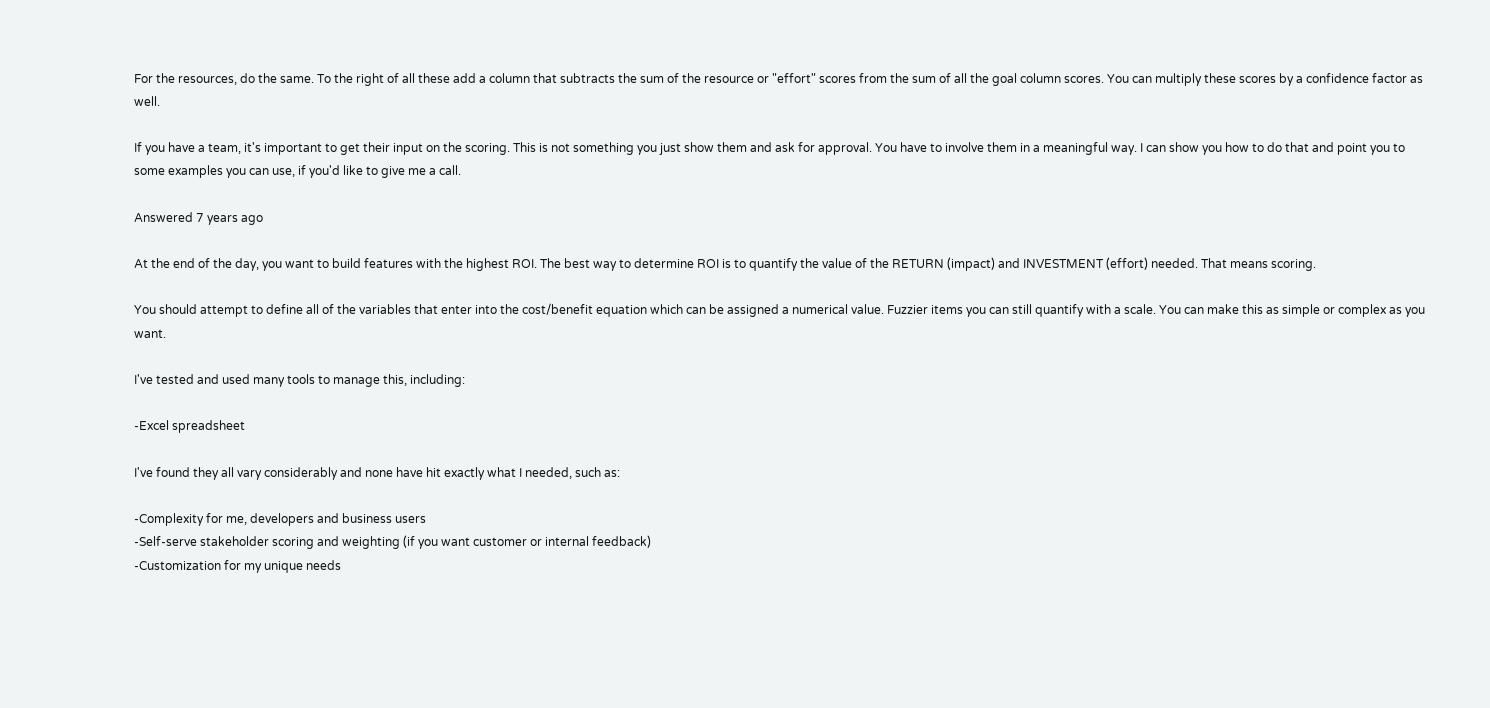For the resources, do the same. To the right of all these add a column that subtracts the sum of the resource or "effort" scores from the sum of all the goal column scores. You can multiply these scores by a confidence factor as well.

If you have a team, it's important to get their input on the scoring. This is not something you just show them and ask for approval. You have to involve them in a meaningful way. I can show you how to do that and point you to some examples you can use, if you'd like to give me a call.

Answered 7 years ago

At the end of the day, you want to build features with the highest ROI. The best way to determine ROI is to quantify the value of the RETURN (impact) and INVESTMENT (effort) needed. That means scoring.

You should attempt to define all of the variables that enter into the cost/benefit equation which can be assigned a numerical value. Fuzzier items you can still quantify with a scale. You can make this as simple or complex as you want.

I've tested and used many tools to manage this, including:

-Excel spreadsheet

I've found they all vary considerably and none have hit exactly what I needed, such as:

-Complexity for me, developers and business users
-Self-serve stakeholder scoring and weighting (if you want customer or internal feedback)
-Customization for my unique needs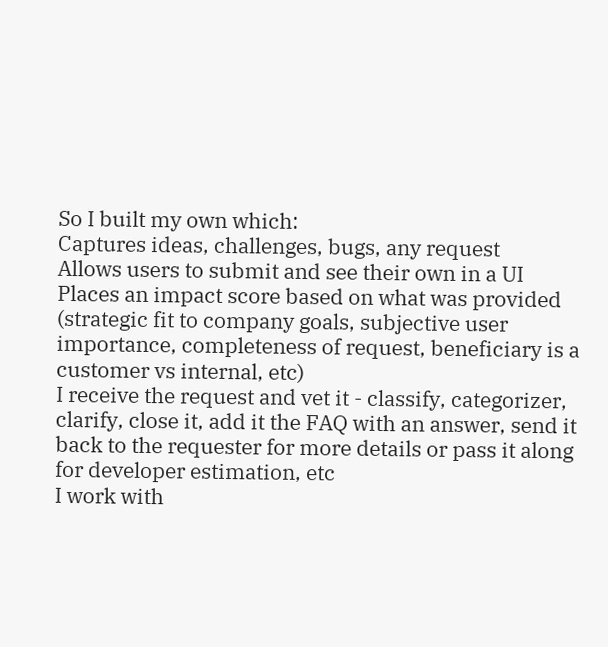So I built my own which:
Captures ideas, challenges, bugs, any request
Allows users to submit and see their own in a UI
Places an impact score based on what was provided (strategic fit to company goals, subjective user importance, completeness of request, beneficiary is a customer vs internal, etc)
I receive the request and vet it - classify, categorizer, clarify, close it, add it the FAQ with an answer, send it back to the requester for more details or pass it along for developer estimation, etc
I work with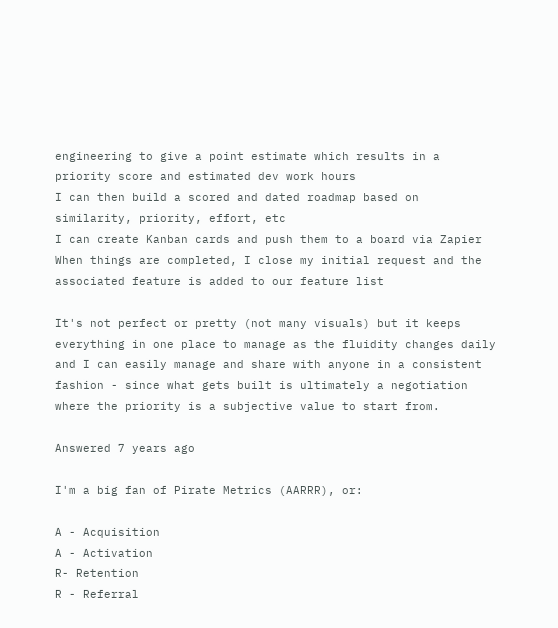engineering to give a point estimate which results in a priority score and estimated dev work hours
I can then build a scored and dated roadmap based on similarity, priority, effort, etc
I can create Kanban cards and push them to a board via Zapier
When things are completed, I close my initial request and the associated feature is added to our feature list

It's not perfect or pretty (not many visuals) but it keeps everything in one place to manage as the fluidity changes daily and I can easily manage and share with anyone in a consistent fashion - since what gets built is ultimately a negotiation where the priority is a subjective value to start from.

Answered 7 years ago

I'm a big fan of Pirate Metrics (AARRR), or:

A - Acquisition
A - Activation
R- Retention
R - Referral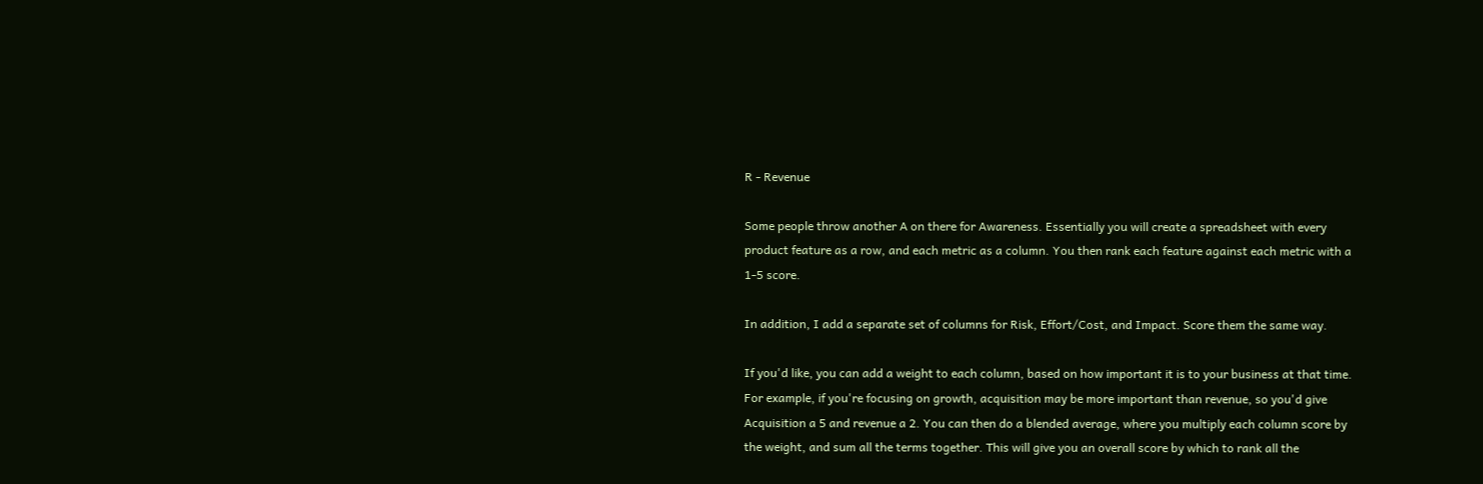R - Revenue

Some people throw another A on there for Awareness. Essentially you will create a spreadsheet with every product feature as a row, and each metric as a column. You then rank each feature against each metric with a 1-5 score.

In addition, I add a separate set of columns for Risk, Effort/Cost, and Impact. Score them the same way.

If you'd like, you can add a weight to each column, based on how important it is to your business at that time. For example, if you're focusing on growth, acquisition may be more important than revenue, so you'd give Acquisition a 5 and revenue a 2. You can then do a blended average, where you multiply each column score by the weight, and sum all the terms together. This will give you an overall score by which to rank all the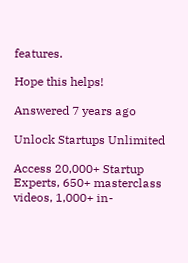features.

Hope this helps!

Answered 7 years ago

Unlock Startups Unlimited

Access 20,000+ Startup Experts, 650+ masterclass videos, 1,000+ in-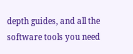depth guides, and all the software tools you need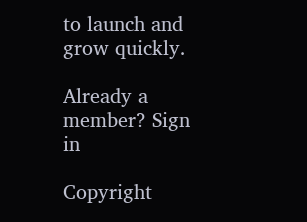to launch and grow quickly.

Already a member? Sign in

Copyright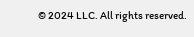© 2024 LLC. All rights reserved.